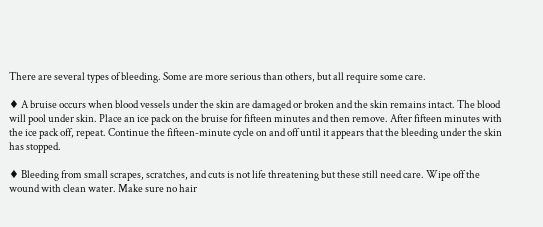There are several types of bleeding. Some are more serious than others, but all require some care.

♦ A bruise occurs when blood vessels under the skin are damaged or broken and the skin remains intact. The blood will pool under skin. Place an ice pack on the bruise for fifteen minutes and then remove. After fifteen minutes with the ice pack off, repeat. Continue the fifteen-minute cycle on and off until it appears that the bleeding under the skin has stopped.

♦ Bleeding from small scrapes, scratches, and cuts is not life threatening but these still need care. Wipe off the wound with clean water. Make sure no hair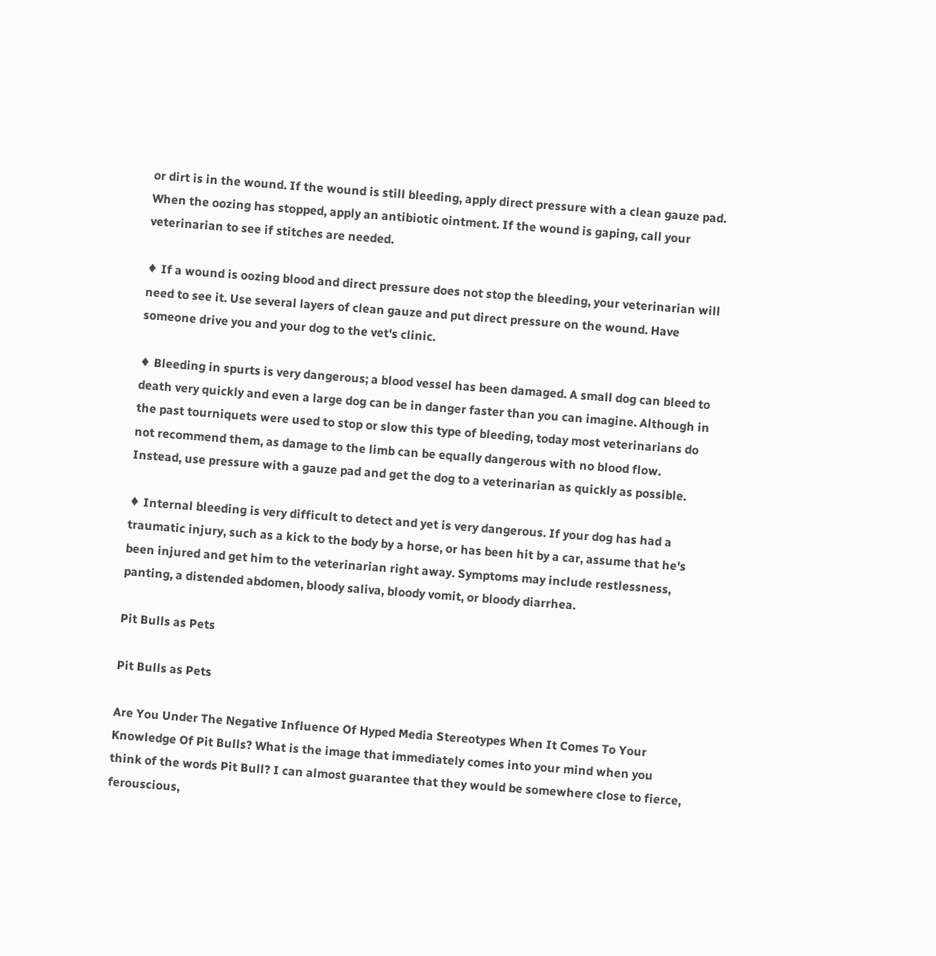or dirt is in the wound. If the wound is still bleeding, apply direct pressure with a clean gauze pad. When the oozing has stopped, apply an antibiotic ointment. If the wound is gaping, call your veterinarian to see if stitches are needed.

♦ If a wound is oozing blood and direct pressure does not stop the bleeding, your veterinarian will need to see it. Use several layers of clean gauze and put direct pressure on the wound. Have someone drive you and your dog to the vet's clinic.

♦ Bleeding in spurts is very dangerous; a blood vessel has been damaged. A small dog can bleed to death very quickly and even a large dog can be in danger faster than you can imagine. Although in the past tourniquets were used to stop or slow this type of bleeding, today most veterinarians do not recommend them, as damage to the limb can be equally dangerous with no blood flow. Instead, use pressure with a gauze pad and get the dog to a veterinarian as quickly as possible.

♦ Internal bleeding is very difficult to detect and yet is very dangerous. If your dog has had a traumatic injury, such as a kick to the body by a horse, or has been hit by a car, assume that he's been injured and get him to the veterinarian right away. Symptoms may include restlessness, panting, a distended abdomen, bloody saliva, bloody vomit, or bloody diarrhea.

Pit Bulls as Pets

Pit Bulls as Pets

Are You Under The Negative Influence Of Hyped Media Stereotypes When It Comes To Your Knowledge Of Pit Bulls? What is the image that immediately comes into your mind when you think of the words Pit Bull? I can almost guarantee that they would be somewhere close to fierce, ferouscious,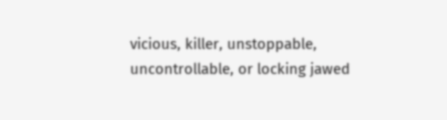vicious, killer, unstoppable, uncontrollable, or locking jawed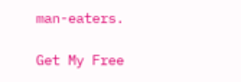man-eaters.

Get My Free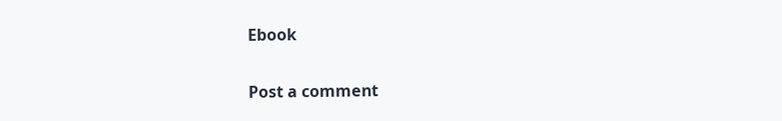Ebook

Post a comment